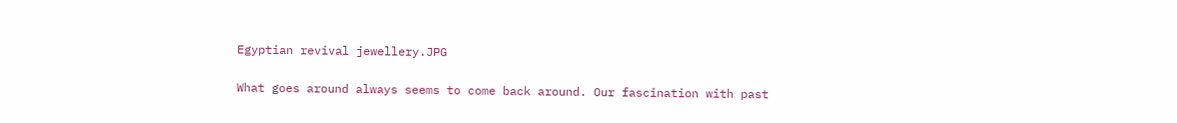Egyptian revival jewellery.JPG

What goes around always seems to come back around. Our fascination with past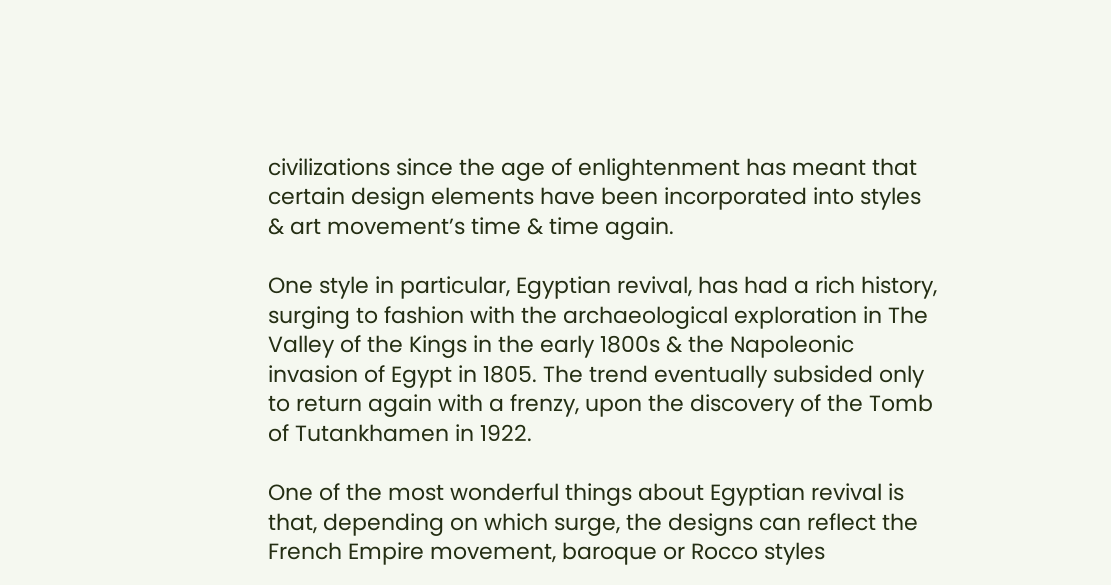civilizations since the age of enlightenment has meant that certain design elements have been incorporated into styles & art movement’s time & time again.

One style in particular, Egyptian revival, has had a rich history, surging to fashion with the archaeological exploration in The Valley of the Kings in the early 1800s & the Napoleonic invasion of Egypt in 1805. The trend eventually subsided only to return again with a frenzy, upon the discovery of the Tomb of Tutankhamen in 1922.

One of the most wonderful things about Egyptian revival is that, depending on which surge, the designs can reflect the French Empire movement, baroque or Rocco styles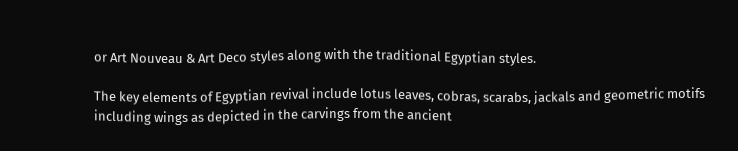or Art Nouveau & Art Deco styles along with the traditional Egyptian styles.

The key elements of Egyptian revival include lotus leaves, cobras, scarabs, jackals and geometric motifs including wings as depicted in the carvings from the ancient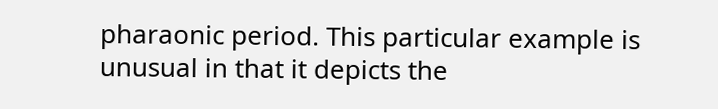pharaonic period. This particular example is unusual in that it depicts the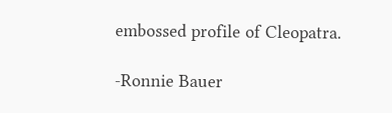embossed profile of Cleopatra.

-Ronnie Bauer